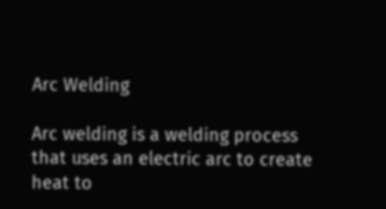Arc Welding

Arc welding is a welding process that uses an electric arc to create heat to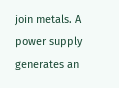join metals. A power supply generates an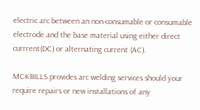electric arc between an non-consumable or consumable electrode and the base material using either direct currrent(DC) or alternating current (AC).

MCKBILLS provides arc welding services should your require repairs or new installations of any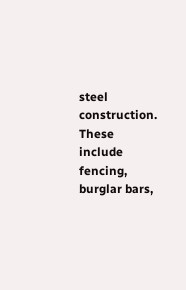steel construction. These include fencing, burglar bars,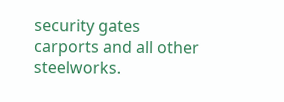security gates carports and all other steelworks.